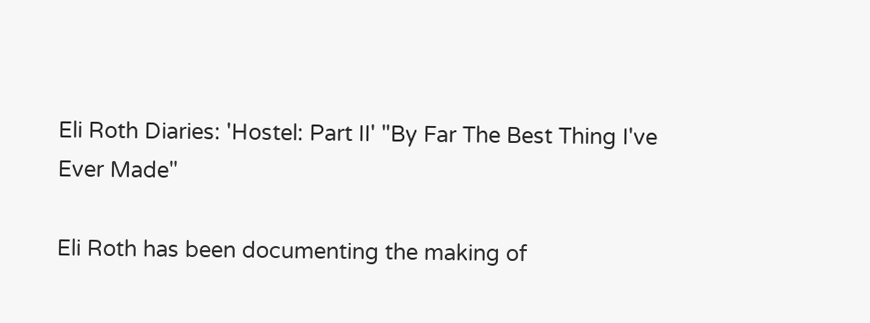Eli Roth Diaries: 'Hostel: Part II' "By Far The Best Thing I've Ever Made"

Eli Roth has been documenting the making of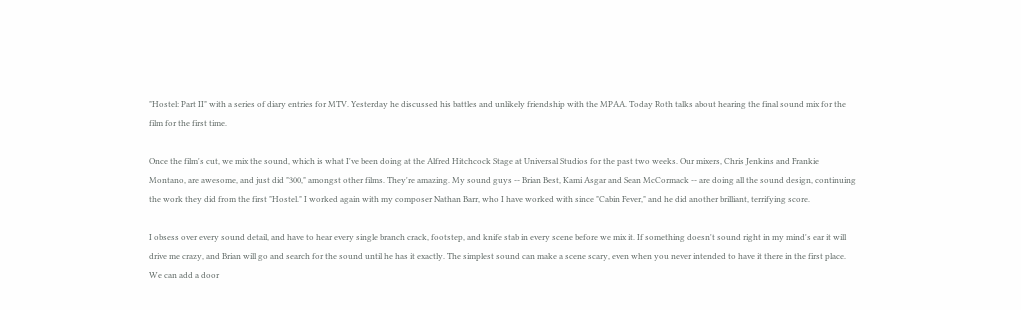"Hostel: Part II" with a series of diary entries for MTV. Yesterday he discussed his battles and unlikely friendship with the MPAA. Today Roth talks about hearing the final sound mix for the film for the first time.

Once the film's cut, we mix the sound, which is what I've been doing at the Alfred Hitchcock Stage at Universal Studios for the past two weeks. Our mixers, Chris Jenkins and Frankie Montano, are awesome, and just did "300," amongst other films. They're amazing. My sound guys -- Brian Best, Kami Asgar and Sean McCormack -- are doing all the sound design, continuing the work they did from the first "Hostel." I worked again with my composer Nathan Barr, who I have worked with since "Cabin Fever," and he did another brilliant, terrifying score.

I obsess over every sound detail, and have to hear every single branch crack, footstep, and knife stab in every scene before we mix it. If something doesn't sound right in my mind's ear it will drive me crazy, and Brian will go and search for the sound until he has it exactly. The simplest sound can make a scene scary, even when you never intended to have it there in the first place. We can add a door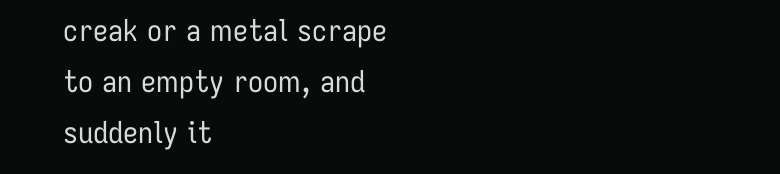creak or a metal scrape to an empty room, and suddenly it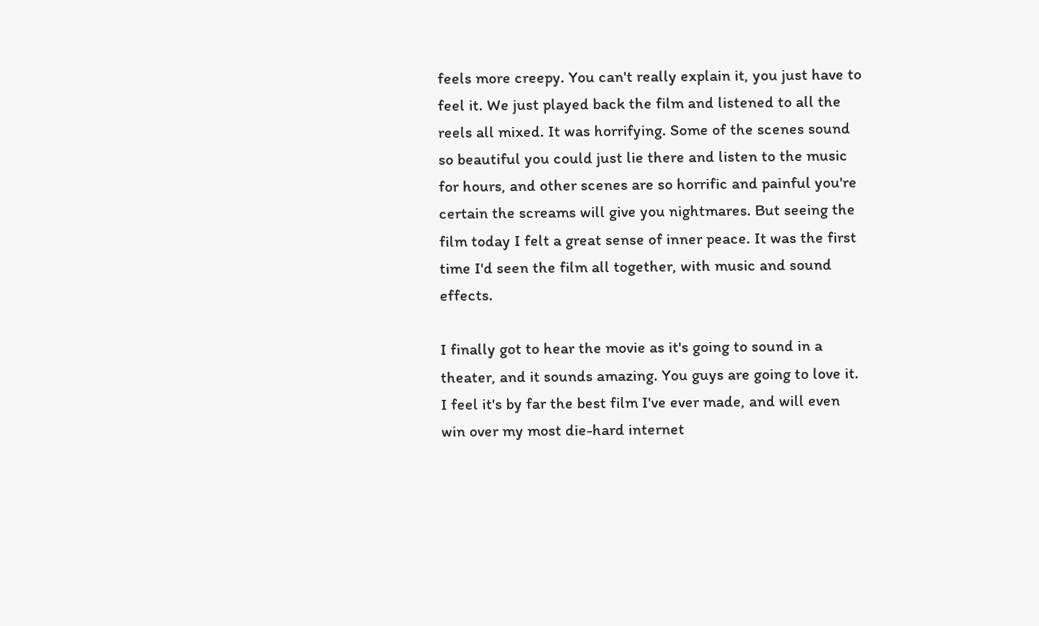feels more creepy. You can't really explain it, you just have to feel it. We just played back the film and listened to all the reels all mixed. It was horrifying. Some of the scenes sound so beautiful you could just lie there and listen to the music for hours, and other scenes are so horrific and painful you're certain the screams will give you nightmares. But seeing the film today I felt a great sense of inner peace. It was the first time I'd seen the film all together, with music and sound effects.

I finally got to hear the movie as it's going to sound in a theater, and it sounds amazing. You guys are going to love it. I feel it's by far the best film I've ever made, and will even win over my most die-hard internet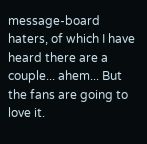message-board haters, of which I have heard there are a couple... ahem... But the fans are going to love it.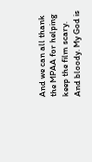And we can all thank the MPAA for helping keep the film scary. And bloody. My God is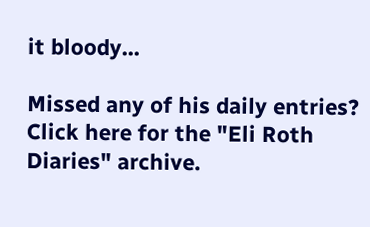it bloody...

Missed any of his daily entries? Click here for the "Eli Roth Diaries" archive.